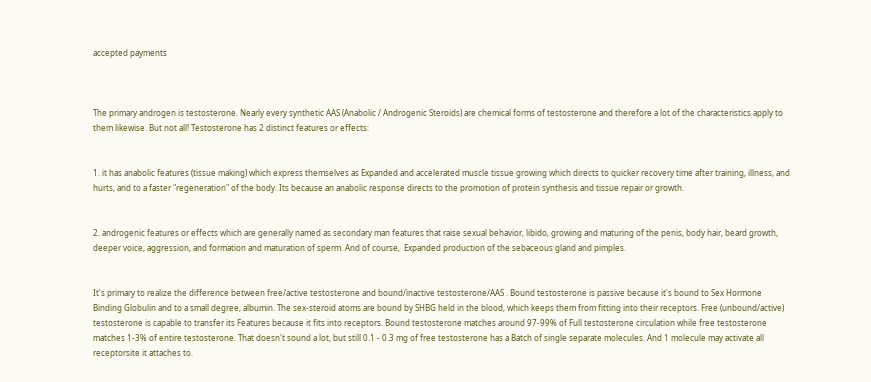accepted payments



The primary androgen is testosterone. Nearly every synthetic AAS (Anabolic / Androgenic Steroids) are chemical forms of testosterone and therefore a lot of the characteristics apply to them likewise. But not all! Testosterone has 2 distinct features or effects:


1. it has anabolic features (tissue making) which express themselves as Expanded and accelerated muscle tissue growing which directs to quicker recovery time after training, illness, and hurts, and to a faster "regeneration" of the body. Its because an anabolic response directs to the promotion of protein synthesis and tissue repair or growth.


2. androgenic features or effects which are generally named as secondary man features that raise sexual behavior, libido, growing and maturing of the penis, body hair, beard growth, deeper voice, aggression, and formation and maturation of sperm. And of course,  Expanded production of the sebaceous gland and pimples.


It's primary to realize the difference between free/active testosterone and bound/inactive testosterone/AAS . Bound testosterone is passive because it's bound to Sex Hormone Binding Globulin and to a small degree, albumin. The sex-steroid atoms are bound by SHBG held in the blood, which keeps them from fitting into their receptors. Free (unbound/active) testosterone is capable to transfer its Features because it fits into receptors. Bound testosterone matches around 97-99% of Full testosterone circulation while free testosterone matches 1-3% of entire testosterone. That doesn't sound a lot, but still 0.1 - 0.3 mg of free testosterone has a Batch of single separate molecules. And 1 molecule may activate all receptorsite it attaches to.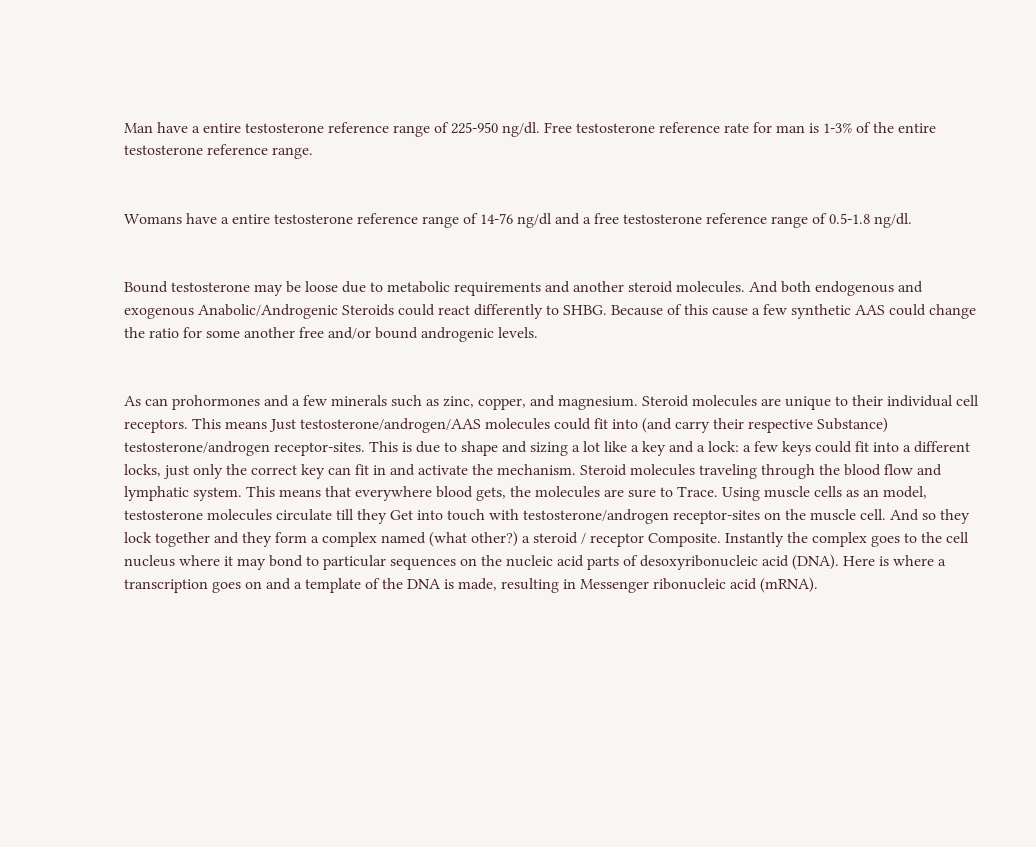Man have a entire testosterone reference range of 225-950 ng/dl. Free testosterone reference rate for man is 1-3% of the entire testosterone reference range.


Womans have a entire testosterone reference range of 14-76 ng/dl and a free testosterone reference range of 0.5-1.8 ng/dl.


Bound testosterone may be loose due to metabolic requirements and another steroid molecules. And both endogenous and exogenous Anabolic/Androgenic Steroids could react differently to SHBG. Because of this cause a few synthetic AAS could change the ratio for some another free and/or bound androgenic levels.


As can prohormones and a few minerals such as zinc, copper, and magnesium. Steroid molecules are unique to their individual cell receptors. This means Just testosterone/androgen/AAS molecules could fit into (and carry their respective Substance) testosterone/androgen receptor-sites. This is due to shape and sizing a lot like a key and a lock: a few keys could fit into a different locks, just only the correct key can fit in and activate the mechanism. Steroid molecules traveling through the blood flow and lymphatic system. This means that everywhere blood gets, the molecules are sure to Trace. Using muscle cells as an model, testosterone molecules circulate till they Get into touch with testosterone/androgen receptor-sites on the muscle cell. And so they lock together and they form a complex named (what other?) a steroid / receptor Composite. Instantly the complex goes to the cell nucleus where it may bond to particular sequences on the nucleic acid parts of desoxyribonucleic acid (DNA). Here is where a transcription goes on and a template of the DNA is made, resulting in Messenger ribonucleic acid (mRNA).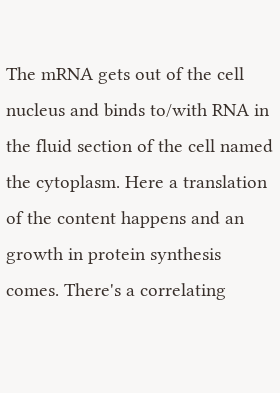The mRNA gets out of the cell nucleus and binds to/with RNA in the fluid section of the cell named the cytoplasm. Here a translation of the content happens and an growth in protein synthesis comes. There's a correlating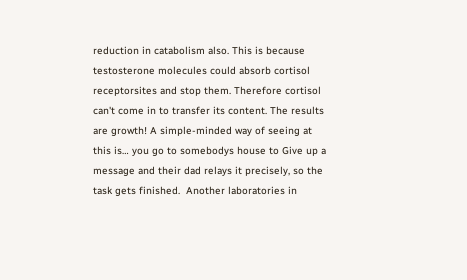reduction in catabolism also. This is because testosterone molecules could absorb cortisol receptorsites and stop them. Therefore cortisol can't come in to transfer its content. The results are growth! A simple-minded way of seeing at this is… you go to somebodys house to Give up a message and their dad relays it precisely, so the task gets finished.  Another laboratories in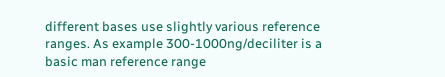different bases use slightly various reference ranges. As example 300-1000ng/deciliter is a basic man reference range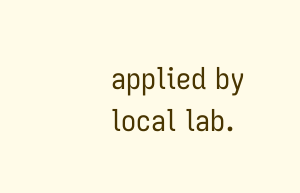applied by local lab.